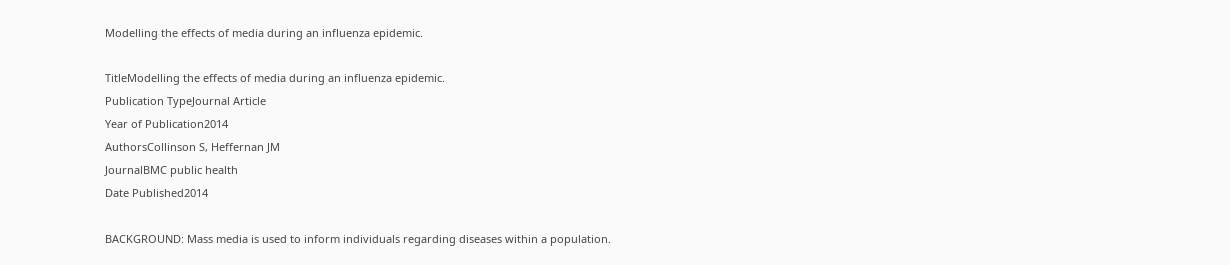Modelling the effects of media during an influenza epidemic.

TitleModelling the effects of media during an influenza epidemic.
Publication TypeJournal Article
Year of Publication2014
AuthorsCollinson S, Heffernan JM
JournalBMC public health
Date Published2014

BACKGROUND: Mass media is used to inform individuals regarding diseases within a population.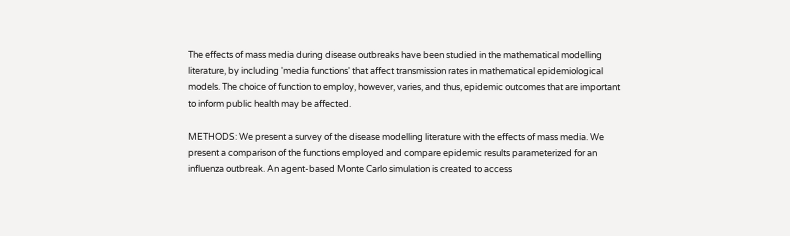The effects of mass media during disease outbreaks have been studied in the mathematical modelling literature, by including 'media functions' that affect transmission rates in mathematical epidemiological models. The choice of function to employ, however, varies, and thus, epidemic outcomes that are important to inform public health may be affected.

METHODS: We present a survey of the disease modelling literature with the effects of mass media. We present a comparison of the functions employed and compare epidemic results parameterized for an influenza outbreak. An agent-based Monte Carlo simulation is created to access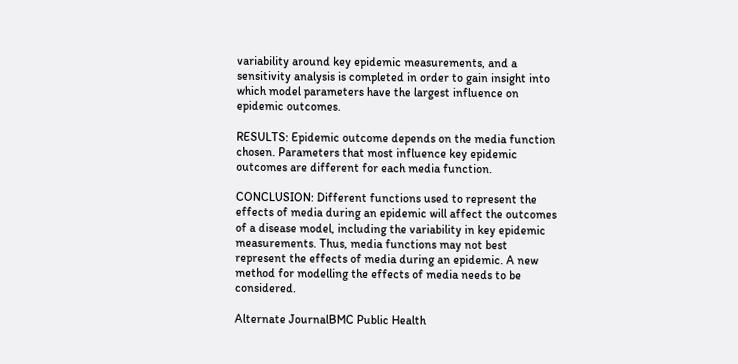variability around key epidemic measurements, and a sensitivity analysis is completed in order to gain insight into which model parameters have the largest influence on epidemic outcomes.

RESULTS: Epidemic outcome depends on the media function chosen. Parameters that most influence key epidemic outcomes are different for each media function.

CONCLUSION: Different functions used to represent the effects of media during an epidemic will affect the outcomes of a disease model, including the variability in key epidemic measurements. Thus, media functions may not best represent the effects of media during an epidemic. A new method for modelling the effects of media needs to be considered.

Alternate JournalBMC Public Health